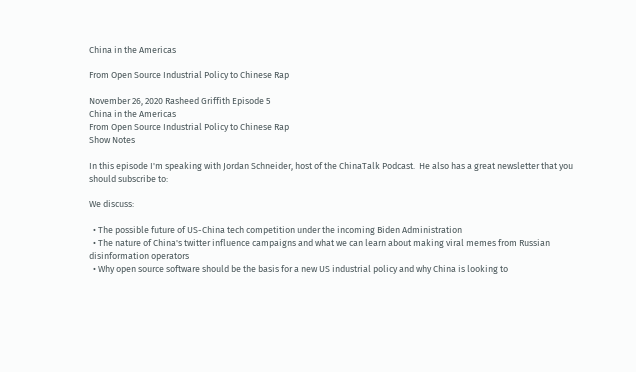China in the Americas

From Open Source Industrial Policy to Chinese Rap

November 26, 2020 Rasheed Griffith Episode 5
China in the Americas
From Open Source Industrial Policy to Chinese Rap
Show Notes

In this episode I'm speaking with Jordan Schneider, host of the ChinaTalk Podcast.  He also has a great newsletter that you should subscribe to:

We discuss:

  • The possible future of US-China tech competition under the incoming Biden Administration
  • The nature of China's twitter influence campaigns and what we can learn about making viral memes from Russian disinformation operators
  • Why open source software should be the basis for a new US industrial policy and why China is looking to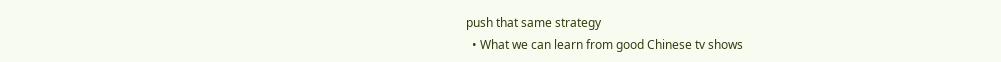push that same strategy
  • What we can learn from good Chinese tv shows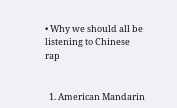• Why we should all be listening to Chinese rap


  1. American Mandarin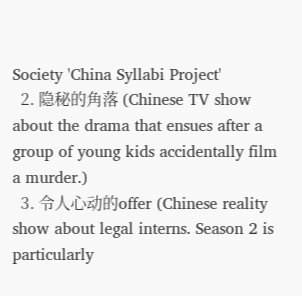Society 'China Syllabi Project'
  2. 隐秘的角落 (Chinese TV show about the drama that ensues after a group of young kids accidentally film a murder.)
  3. 令人心动的offer (Chinese reality show about legal interns. Season 2 is particularly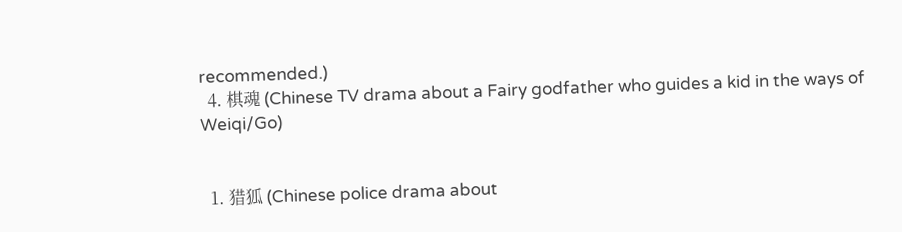recommended.)
  4. 棋魂 (Chinese TV drama about a Fairy godfather who guides a kid in the ways of Weiqi/Go)


  1. 猎狐 (Chinese police drama about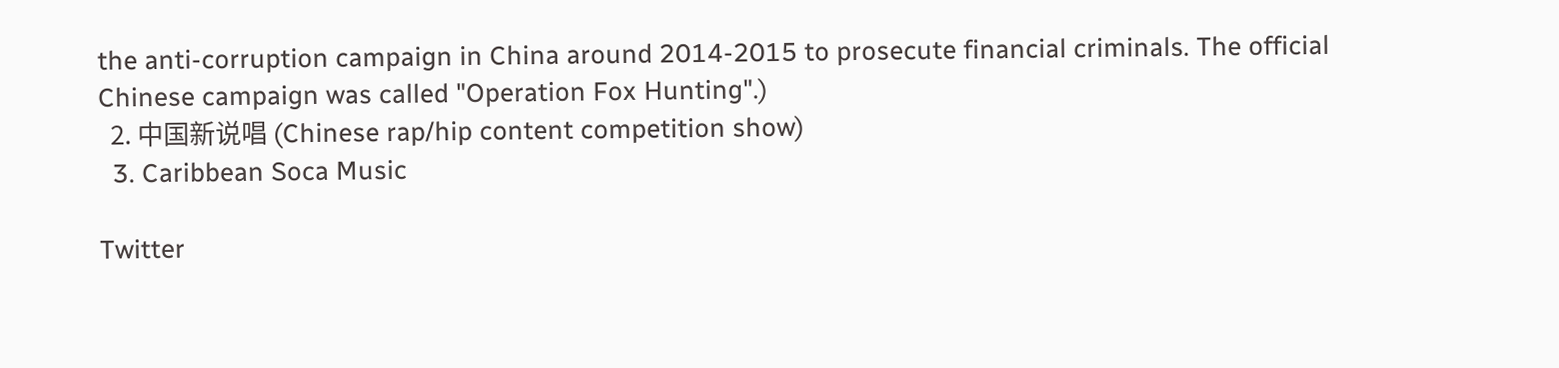the anti-corruption campaign in China around 2014-2015 to prosecute financial criminals. The official Chinese campaign was called "Operation Fox Hunting".)
  2. 中国新说唱 (Chinese rap/hip content competition show)
  3. Caribbean Soca Music

Twitter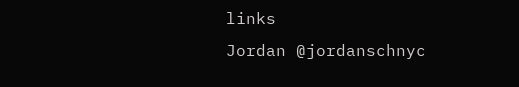links
Jordan @jordanschnyc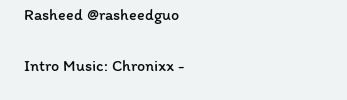Rasheed @rasheedguo

Intro Music: Chronixx -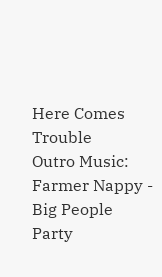Here Comes Trouble
Outro Music: Farmer Nappy - Big People Party